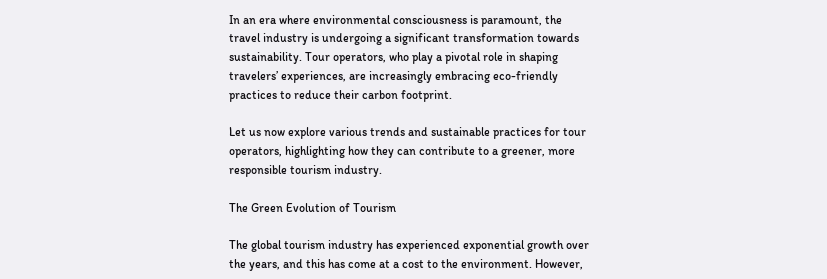In an era where environmental consciousness is paramount, the travel industry is undergoing a significant transformation towards sustainability. Tour operators, who play a pivotal role in shaping travelers’ experiences, are increasingly embracing eco-friendly practices to reduce their carbon footprint.

Let us now explore various trends and sustainable practices for tour operators, highlighting how they can contribute to a greener, more responsible tourism industry.

The Green Evolution of Tourism

The global tourism industry has experienced exponential growth over the years, and this has come at a cost to the environment. However,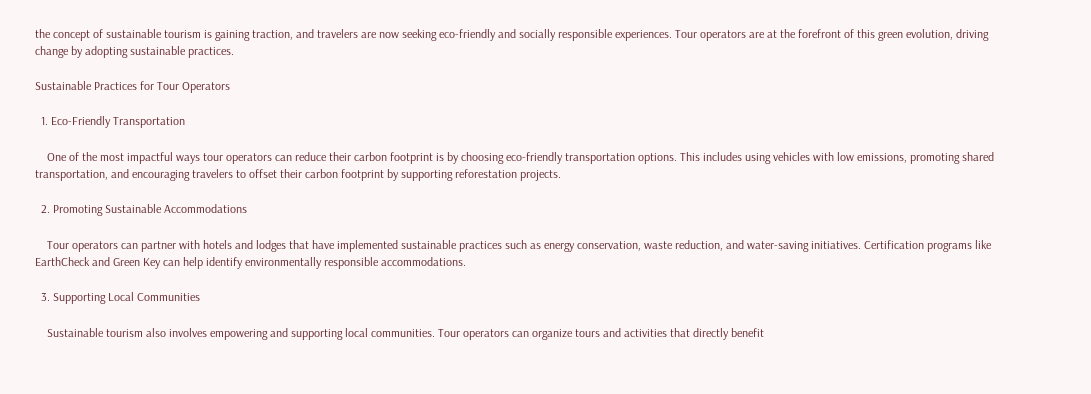the concept of sustainable tourism is gaining traction, and travelers are now seeking eco-friendly and socially responsible experiences. Tour operators are at the forefront of this green evolution, driving change by adopting sustainable practices.

Sustainable Practices for Tour Operators

  1. Eco-Friendly Transportation

    One of the most impactful ways tour operators can reduce their carbon footprint is by choosing eco-friendly transportation options. This includes using vehicles with low emissions, promoting shared transportation, and encouraging travelers to offset their carbon footprint by supporting reforestation projects.

  2. Promoting Sustainable Accommodations

    Tour operators can partner with hotels and lodges that have implemented sustainable practices such as energy conservation, waste reduction, and water-saving initiatives. Certification programs like EarthCheck and Green Key can help identify environmentally responsible accommodations.

  3. Supporting Local Communities

    Sustainable tourism also involves empowering and supporting local communities. Tour operators can organize tours and activities that directly benefit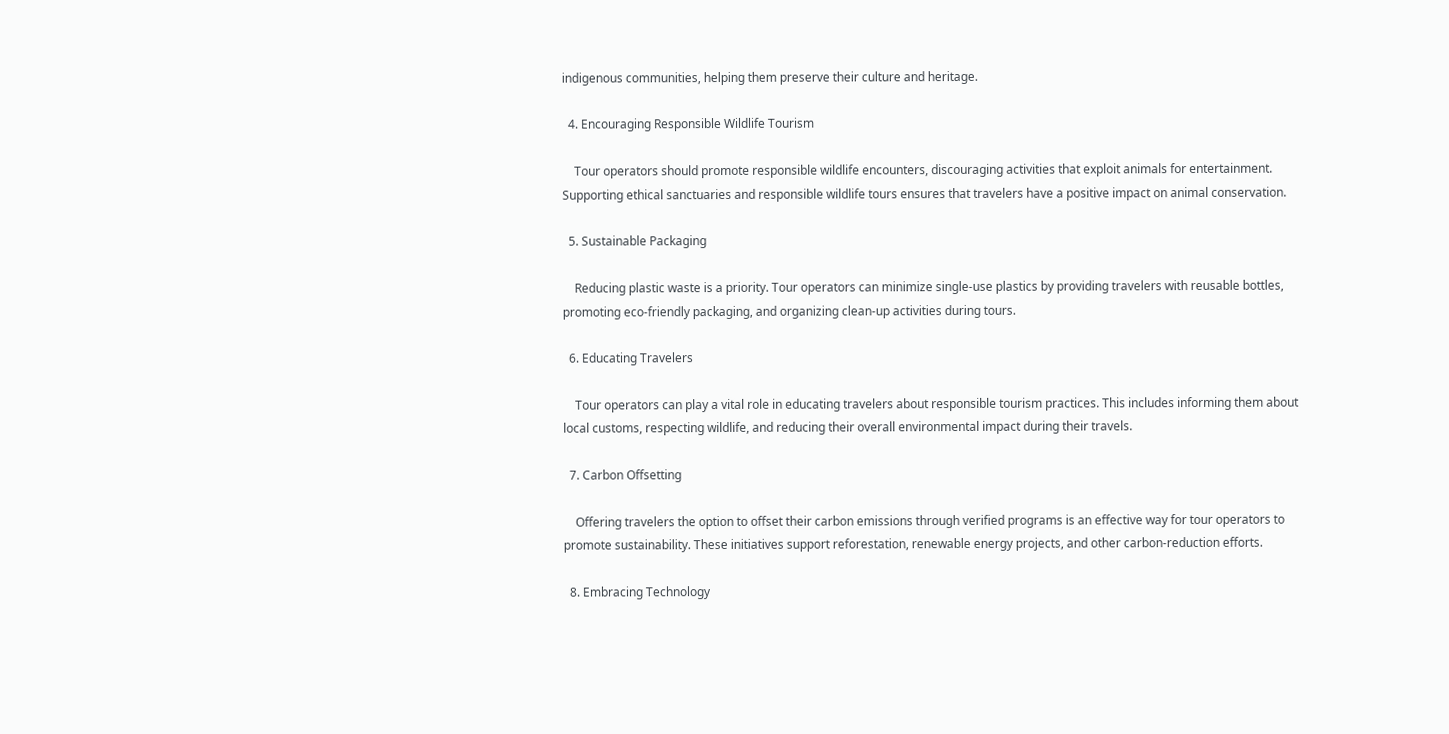indigenous communities, helping them preserve their culture and heritage.

  4. Encouraging Responsible Wildlife Tourism

    Tour operators should promote responsible wildlife encounters, discouraging activities that exploit animals for entertainment. Supporting ethical sanctuaries and responsible wildlife tours ensures that travelers have a positive impact on animal conservation.

  5. Sustainable Packaging

    Reducing plastic waste is a priority. Tour operators can minimize single-use plastics by providing travelers with reusable bottles, promoting eco-friendly packaging, and organizing clean-up activities during tours.

  6. Educating Travelers

    Tour operators can play a vital role in educating travelers about responsible tourism practices. This includes informing them about local customs, respecting wildlife, and reducing their overall environmental impact during their travels.

  7. Carbon Offsetting

    Offering travelers the option to offset their carbon emissions through verified programs is an effective way for tour operators to promote sustainability. These initiatives support reforestation, renewable energy projects, and other carbon-reduction efforts.

  8. Embracing Technology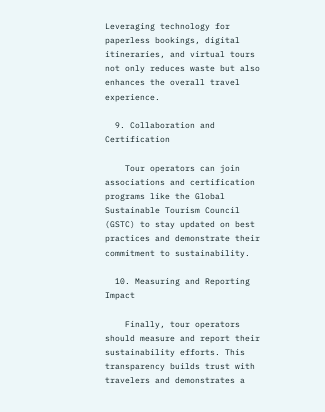Leveraging technology for paperless bookings, digital itineraries, and virtual tours not only reduces waste but also enhances the overall travel experience.

  9. Collaboration and Certification

    Tour operators can join associations and certification programs like the Global Sustainable Tourism Council (GSTC) to stay updated on best practices and demonstrate their commitment to sustainability.

  10. Measuring and Reporting Impact

    Finally, tour operators should measure and report their sustainability efforts. This transparency builds trust with travelers and demonstrates a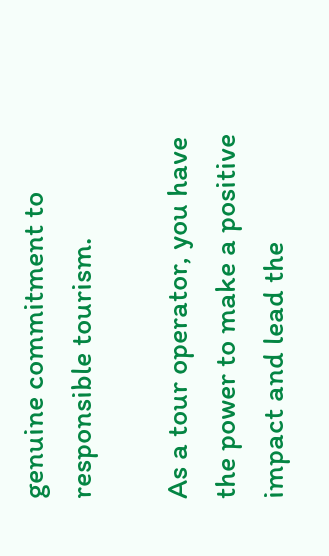genuine commitment to responsible tourism.

As a tour operator, you have the power to make a positive impact and lead the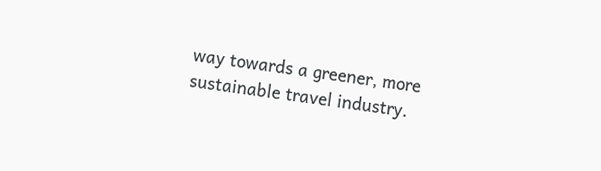way towards a greener, more sustainable travel industry.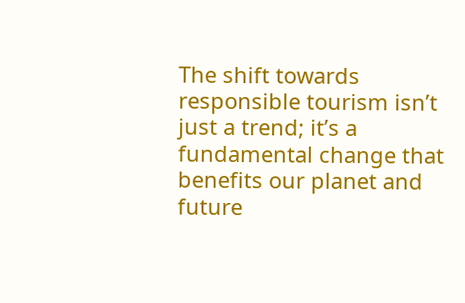The shift towards responsible tourism isn’t just a trend; it’s a fundamental change that benefits our planet and future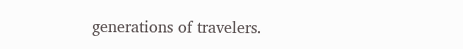generations of travelers.